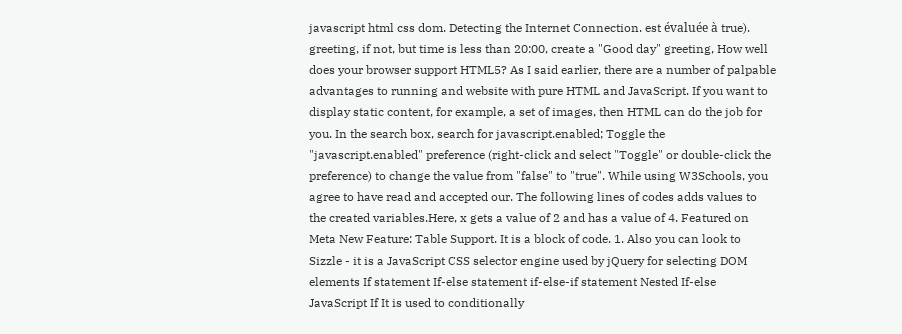javascript html css dom. Detecting the Internet Connection. est évaluée à true). greeting, if not, but time is less than 20:00, create a "Good day" greeting, How well does your browser support HTML5? As I said earlier, there are a number of palpable advantages to running and website with pure HTML and JavaScript. If you want to display static content, for example, a set of images, then HTML can do the job for you. In the search box, search for javascript.enabled; Toggle the "javascript.enabled" preference (right-click and select "Toggle" or double-click the preference) to change the value from "false" to "true". While using W3Schools, you agree to have read and accepted our. The following lines of codes adds values to the created variables.Here, x gets a value of 2 and has a value of 4. Featured on Meta New Feature: Table Support. It is a block of code. 1. Also you can look to Sizzle - it is a JavaScript CSS selector engine used by jQuery for selecting DOM elements If statement If-else statement if-else-if statement Nested If-else JavaScript If It is used to conditionally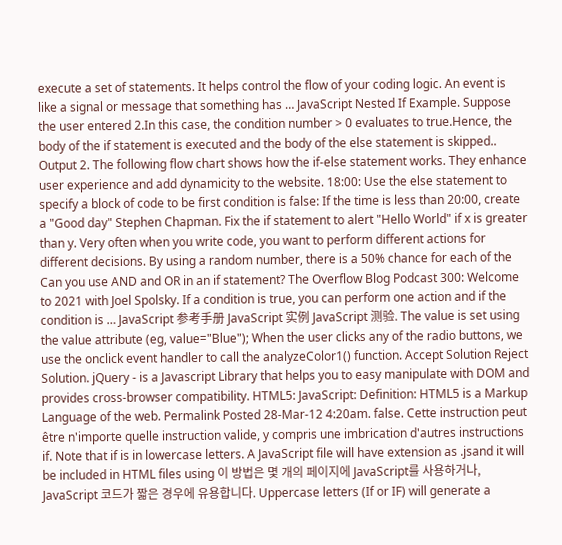execute a set of statements. It helps control the flow of your coding logic. An event is like a signal or message that something has … JavaScript Nested If Example. Suppose the user entered 2.In this case, the condition number > 0 evaluates to true.Hence, the body of the if statement is executed and the body of the else statement is skipped.. Output 2. The following flow chart shows how the if-else statement works. They enhance user experience and add dynamicity to the website. 18:00: Use the else statement to specify a block of code to be first condition is false: If the time is less than 20:00, create a "Good day" Stephen Chapman. Fix the if statement to alert "Hello World" if x is greater than y. Very often when you write code, you want to perform different actions for different decisions. By using a random number, there is a 50% chance for each of the Can you use AND and OR in an if statement? The Overflow Blog Podcast 300: Welcome to 2021 with Joel Spolsky. If a condition is true, you can perform one action and if the condition is … JavaScript 参考手册 JavaScript 实例 JavaScript 测验. The value is set using the value attribute (eg, value="Blue"); When the user clicks any of the radio buttons, we use the onclick event handler to call the analyzeColor1() function. Accept Solution Reject Solution. jQuery - is a Javascript Library that helps you to easy manipulate with DOM and provides cross-browser compatibility. HTML5: JavaScript: Definition: HTML5 is a Markup Language of the web. Permalink Posted 28-Mar-12 4:20am. false. Cette instruction peut être n'importe quelle instruction valide, y compris une imbrication d'autres instructions if. Note that if is in lowercase letters. A JavaScript file will have extension as .jsand it will be included in HTML files using 이 방법은 몇 개의 페이지에 JavaScript를 사용하거나, JavaScript 코드가 짧은 경우에 유용합니다. Uppercase letters (If or IF) will generate a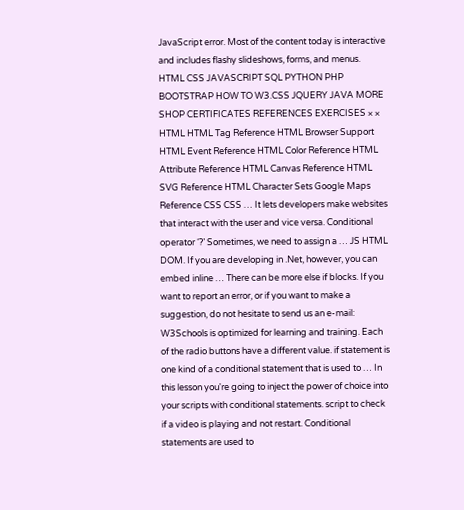JavaScript error. Most of the content today is interactive and includes flashy slideshows, forms, and menus. HTML CSS JAVASCRIPT SQL PYTHON PHP BOOTSTRAP HOW TO W3.CSS JQUERY JAVA MORE SHOP CERTIFICATES REFERENCES EXERCISES × × HTML HTML Tag Reference HTML Browser Support HTML Event Reference HTML Color Reference HTML Attribute Reference HTML Canvas Reference HTML SVG Reference HTML Character Sets Google Maps Reference CSS CSS … It lets developers make websites that interact with the user and vice versa. Conditional operator ‘?’ Sometimes, we need to assign a … JS HTML DOM. If you are developing in .Net, however, you can embed inline … There can be more else if blocks. If you want to report an error, or if you want to make a suggestion, do not hesitate to send us an e-mail: W3Schools is optimized for learning and training. Each of the radio buttons have a different value. if statement is one kind of a conditional statement that is used to … In this lesson you're going to inject the power of choice into your scripts with conditional statements. script to check if a video is playing and not restart. Conditional statements are used to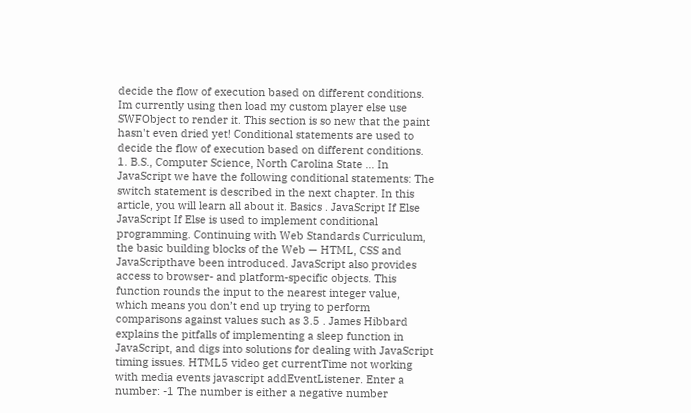decide the flow of execution based on different conditions. Im currently using then load my custom player else use SWFObject to render it. This section is so new that the paint hasn't even dried yet! Conditional statements are used to decide the flow of execution based on different conditions. 1. B.S., Computer Science, North Carolina State … In JavaScript we have the following conditional statements: The switch statement is described in the next chapter. In this article, you will learn all about it. Basics . JavaScript If Else JavaScript If Else is used to implement conditional programming. Continuing with Web Standards Curriculum, the basic building blocks of the Web — HTML, CSS and JavaScripthave been introduced. JavaScript also provides access to browser- and platform-specific objects. This function rounds the input to the nearest integer value, which means you don’t end up trying to perform comparisons against values such as 3.5 . James Hibbard explains the pitfalls of implementing a sleep function in JavaScript, and digs into solutions for dealing with JavaScript timing issues. HTML5 video get currentTime not working with media events javascript addEventListener. Enter a number: -1 The number is either a negative number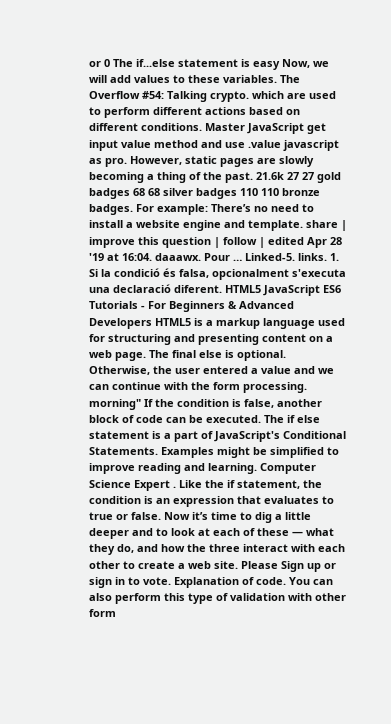or 0 The if...else statement is easy Now, we will add values to these variables. The Overflow #54: Talking crypto. which are used to perform different actions based on different conditions. Master JavaScript get input value method and use .value javascript as pro. However, static pages are slowly becoming a thing of the past. 21.6k 27 27 gold badges 68 68 silver badges 110 110 bronze badges. For example: There’s no need to install a website engine and template. share | improve this question | follow | edited Apr 28 '19 at 16:04. daaawx. Pour … Linked-5. links. 1. Si la condició és falsa, opcionalment s'executa una declaració diferent. HTML5 JavaScript ES6 Tutorials - For Beginners & Advanced Developers HTML5 is a markup language used for structuring and presenting content on a web page. The final else is optional. Otherwise, the user entered a value and we can continue with the form processing. morning" If the condition is false, another block of code can be executed. The if else statement is a part of JavaScript's Conditional Statements. Examples might be simplified to improve reading and learning. Computer Science Expert . Like the if statement, the condition is an expression that evaluates to true or false. Now it’s time to dig a little deeper and to look at each of these — what they do, and how the three interact with each other to create a web site. Please Sign up or sign in to vote. Explanation of code. You can also perform this type of validation with other form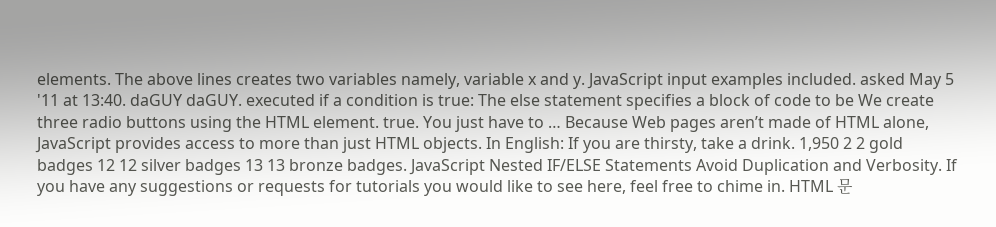elements. The above lines creates two variables namely, variable x and y. JavaScript input examples included. asked May 5 '11 at 13:40. daGUY daGUY. executed if a condition is true: The else statement specifies a block of code to be We create three radio buttons using the HTML element. true. You just have to … Because Web pages aren’t made of HTML alone, JavaScript provides access to more than just HTML objects. In English: If you are thirsty, take a drink. 1,950 2 2 gold badges 12 12 silver badges 13 13 bronze badges. JavaScript Nested IF/ELSE Statements Avoid Duplication and Verbosity. If you have any suggestions or requests for tutorials you would like to see here, feel free to chime in. HTML 문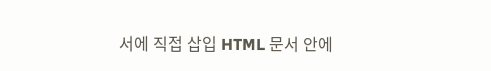서에 직접 삽입 HTML 문서 안에